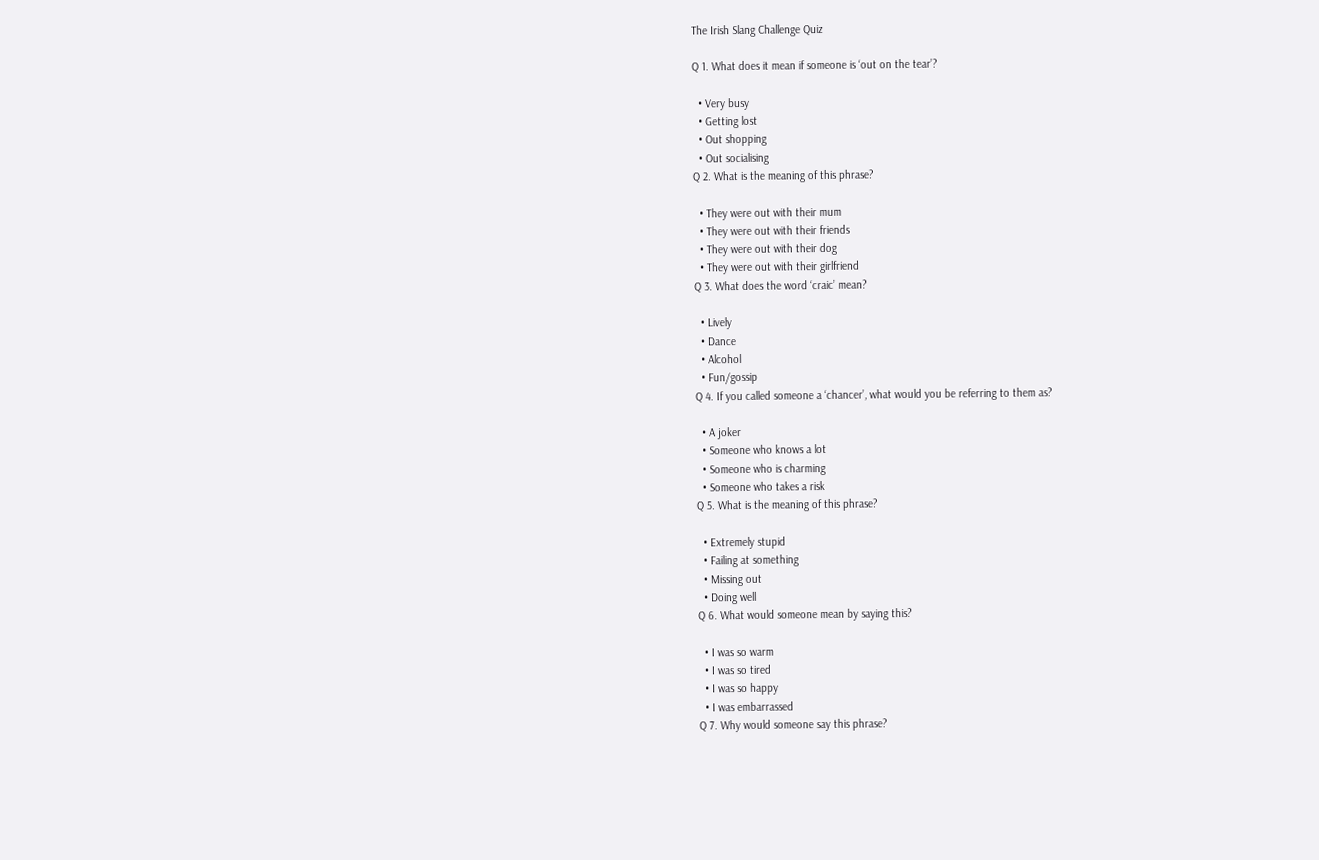The Irish Slang Challenge Quiz

Q 1. What does it mean if someone is ‘out on the tear’?

  • Very busy
  • Getting lost
  • Out shopping
  • Out socialising
Q 2. What is the meaning of this phrase?

  • They were out with their mum
  • They were out with their friends
  • They were out with their dog
  • They were out with their girlfriend
Q 3. What does the word ‘craic’ mean?

  • Lively
  • Dance
  • Alcohol
  • Fun/gossip
Q 4. If you called someone a ‘chancer’, what would you be referring to them as?

  • A joker
  • Someone who knows a lot
  • Someone who is charming
  • Someone who takes a risk
Q 5. What is the meaning of this phrase?

  • Extremely stupid
  • Failing at something
  • Missing out
  • Doing well
Q 6. What would someone mean by saying this?

  • I was so warm
  • I was so tired
  • I was so happy
  • I was embarrassed
Q 7. Why would someone say this phrase?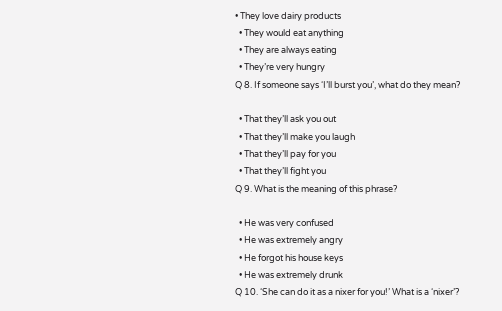• They love dairy products
  • They would eat anything
  • They are always eating
  • They’re very hungry
Q 8. If someone says ‘I’ll burst you’, what do they mean?

  • That they’ll ask you out
  • That they’ll make you laugh
  • That they’ll pay for you
  • That they’ll fight you
Q 9. What is the meaning of this phrase?

  • He was very confused
  • He was extremely angry
  • He forgot his house keys
  • He was extremely drunk
Q 10. ‘She can do it as a nixer for you!’ What is a ‘nixer’?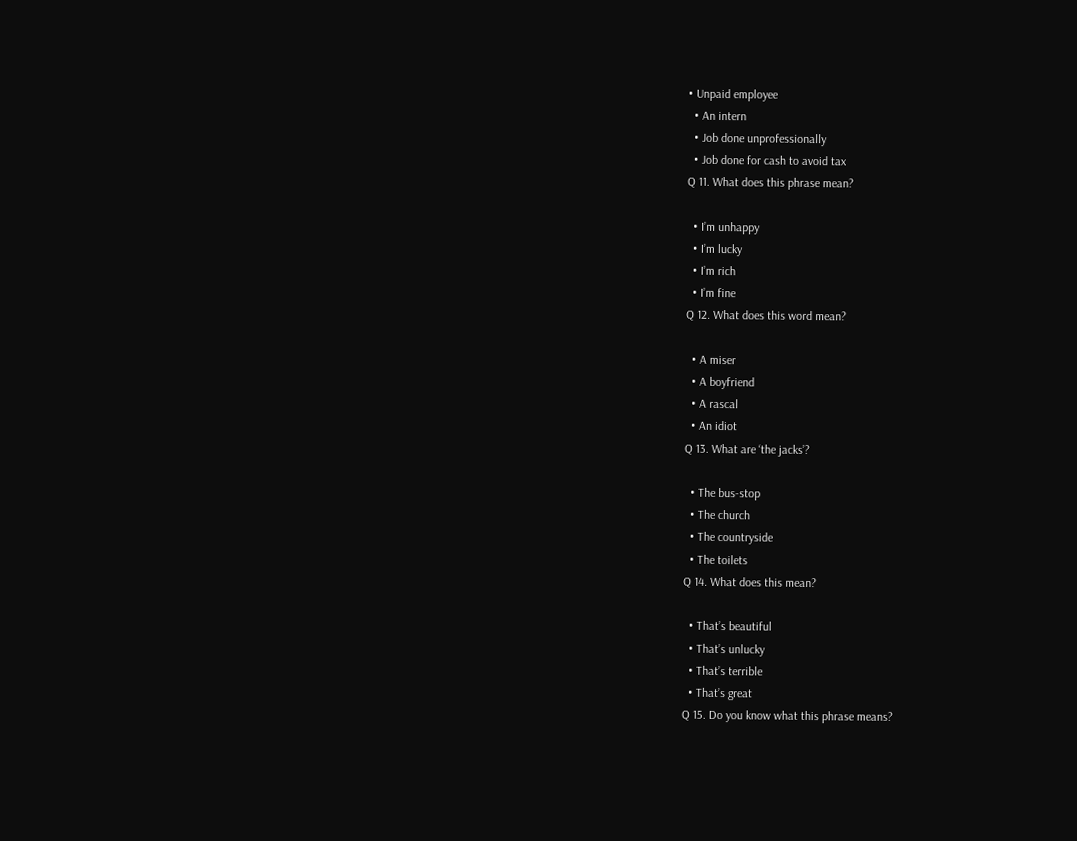• Unpaid employee
  • An intern
  • Job done unprofessionally
  • Job done for cash to avoid tax
Q 11. What does this phrase mean?

  • I’m unhappy
  • I’m lucky
  • I’m rich
  • I’m fine
Q 12. What does this word mean?

  • A miser
  • A boyfriend
  • A rascal
  • An idiot
Q 13. What are ‘the jacks’?

  • The bus-stop
  • The church
  • The countryside
  • The toilets
Q 14. What does this mean?

  • That’s beautiful
  • That’s unlucky
  • That’s terrible
  • That’s great
Q 15. Do you know what this phrase means?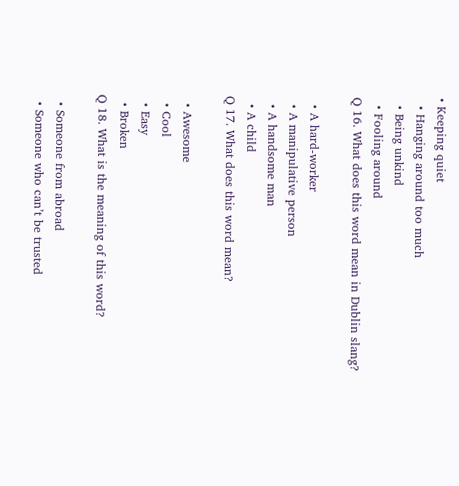• Keeping quiet
  • Hanging around too much
  • Being unkind
  • Fooling around
Q 16. What does this word mean in Dublin slang?

  • A hard-worker
  • A manipulative person
  • A handsome man
  • A child
Q 17. What does this word mean?

  • Awesome
  • Cool
  • Easy
  • Broken
Q 18. What is the meaning of this word?

  • Someone from abroad
  • Someone who can’t be trusted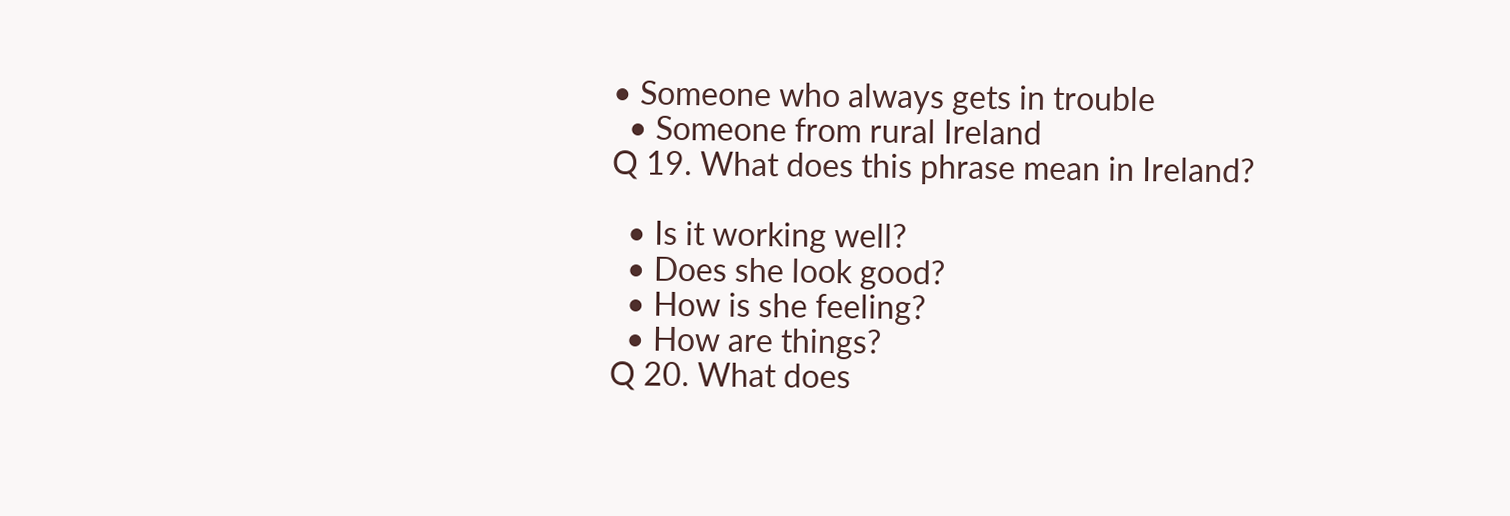• Someone who always gets in trouble
  • Someone from rural Ireland
Q 19. What does this phrase mean in Ireland?

  • Is it working well?
  • Does she look good?
  • How is she feeling?
  • How are things?
Q 20. What does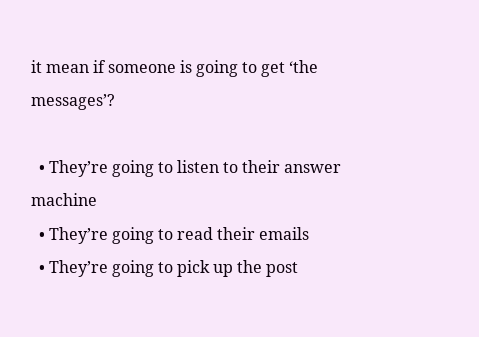it mean if someone is going to get ‘the messages’?

  • They’re going to listen to their answer machine
  • They’re going to read their emails
  • They’re going to pick up the post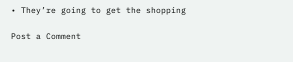• They’re going to get the shopping

Post a Comment